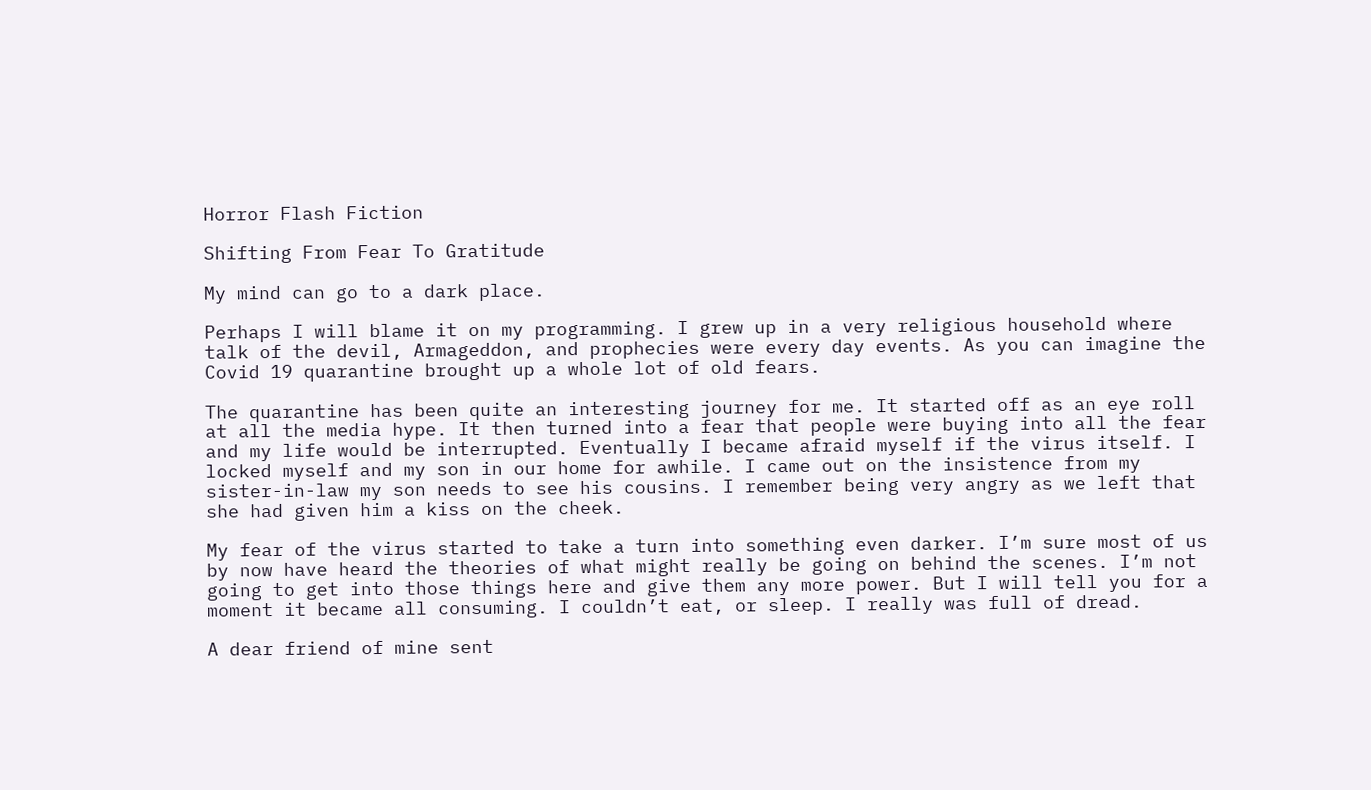Horror Flash Fiction

Shifting From Fear To Gratitude

My mind can go to a dark place.

Perhaps I will blame it on my programming. I grew up in a very religious household where talk of the devil, Armageddon, and prophecies were every day events. As you can imagine the Covid 19 quarantine brought up a whole lot of old fears.

The quarantine has been quite an interesting journey for me. It started off as an eye roll at all the media hype. It then turned into a fear that people were buying into all the fear and my life would be interrupted. Eventually I became afraid myself if the virus itself. I locked myself and my son in our home for awhile. I came out on the insistence from my sister-in-law my son needs to see his cousins. I remember being very angry as we left that she had given him a kiss on the cheek.

My fear of the virus started to take a turn into something even darker. I’m sure most of us by now have heard the theories of what might really be going on behind the scenes. I’m not going to get into those things here and give them any more power. But I will tell you for a moment it became all consuming. I couldn’t eat, or sleep. I really was full of dread.

A dear friend of mine sent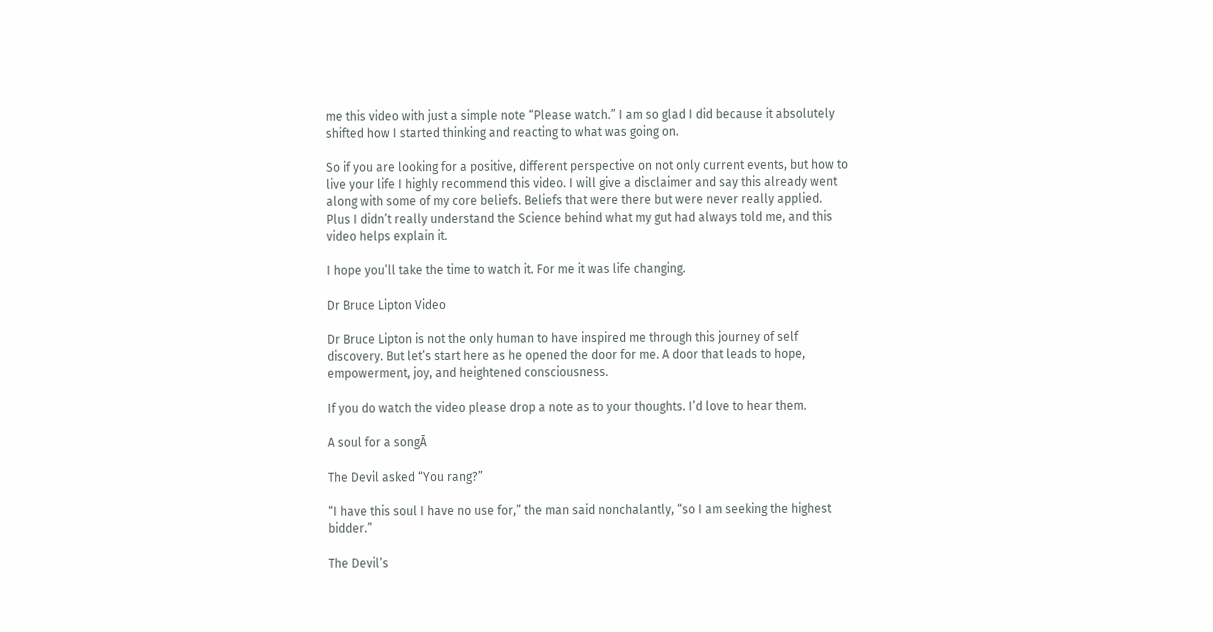me this video with just a simple note “Please watch.” I am so glad I did because it absolutely shifted how I started thinking and reacting to what was going on.

So if you are looking for a positive, different perspective on not only current events, but how to live your life I highly recommend this video. I will give a disclaimer and say this already went along with some of my core beliefs. Beliefs that were there but were never really applied. Plus I didn’t really understand the Science behind what my gut had always told me, and this video helps explain it.

I hope you’ll take the time to watch it. For me it was life changing.

Dr Bruce Lipton Video

Dr Bruce Lipton is not the only human to have inspired me through this journey of self discovery. But let’s start here as he opened the door for me. A door that leads to hope, empowerment, joy, and heightened consciousness.

If you do watch the video please drop a note as to your thoughts. I’d love to hear them.

A soul for a songĀ

The Devil asked “You rang?”

“I have this soul I have no use for,” the man said nonchalantly, “so I am seeking the highest bidder.”

The Devil’s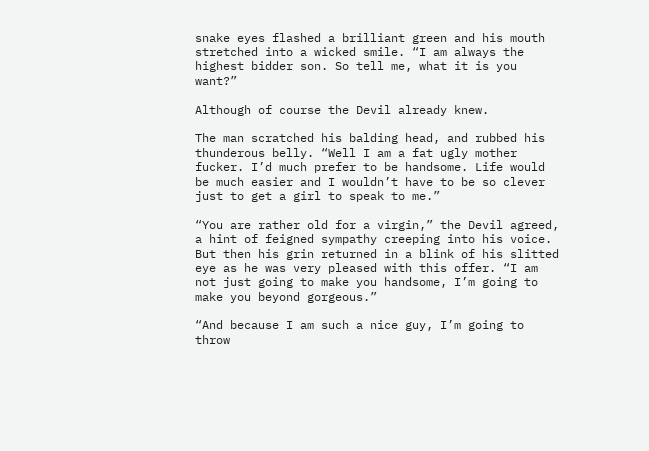snake eyes flashed a brilliant green and his mouth stretched into a wicked smile. “I am always the highest bidder son. So tell me, what it is you want?”

Although of course the Devil already knew.

The man scratched his balding head, and rubbed his thunderous belly. “Well I am a fat ugly mother fucker. I’d much prefer to be handsome. Life would be much easier and I wouldn’t have to be so clever just to get a girl to speak to me.”

“You are rather old for a virgin,” the Devil agreed, a hint of feigned sympathy creeping into his voice. But then his grin returned in a blink of his slitted eye as he was very pleased with this offer. “I am not just going to make you handsome, I’m going to make you beyond gorgeous.”

“And because I am such a nice guy, I’m going to throw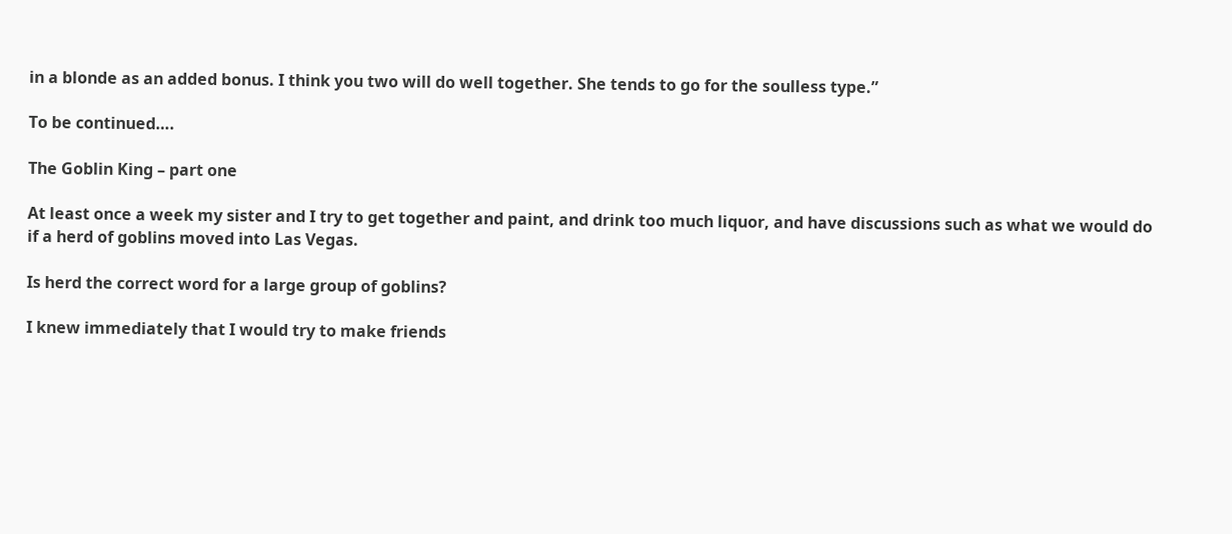in a blonde as an added bonus. I think you two will do well together. She tends to go for the soulless type.”

To be continued….

The Goblin King – part one

At least once a week my sister and I try to get together and paint, and drink too much liquor, and have discussions such as what we would do if a herd of goblins moved into Las Vegas.

Is herd the correct word for a large group of goblins?

I knew immediately that I would try to make friends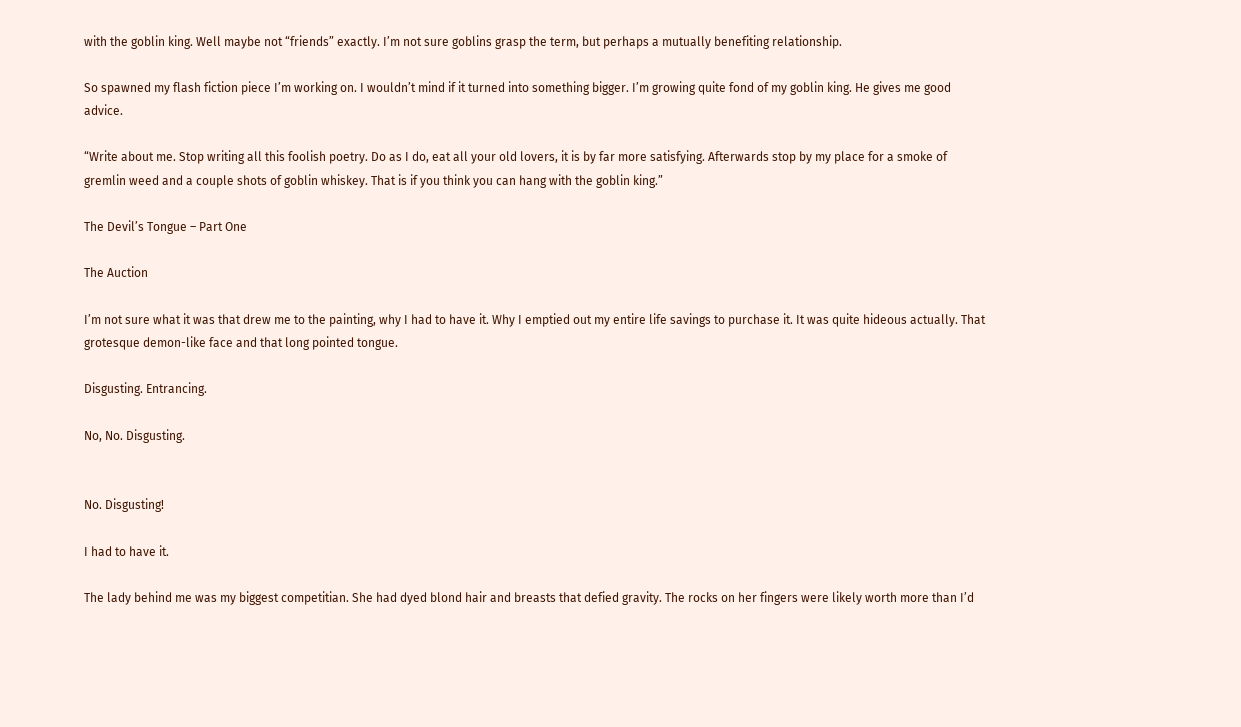with the goblin king. Well maybe not “friends” exactly. I’m not sure goblins grasp the term, but perhaps a mutually benefiting relationship.

So spawned my flash fiction piece I’m working on. I wouldn’t mind if it turned into something bigger. I’m growing quite fond of my goblin king. He gives me good advice.

“Write about me. Stop writing all this foolish poetry. Do as I do, eat all your old lovers, it is by far more satisfying. Afterwards stop by my place for a smoke of gremlin weed and a couple shots of goblin whiskey. That is if you think you can hang with the goblin king.”

The Devil’s Tongue – Part One

The Auction

I’m not sure what it was that drew me to the painting, why I had to have it. Why I emptied out my entire life savings to purchase it. It was quite hideous actually. That grotesque demon-like face and that long pointed tongue.

Disgusting. Entrancing.

No, No. Disgusting.


No. Disgusting!

I had to have it.

The lady behind me was my biggest competitian. She had dyed blond hair and breasts that defied gravity. The rocks on her fingers were likely worth more than I’d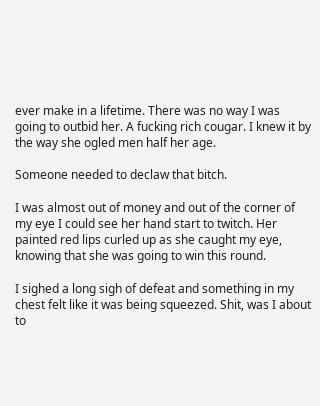ever make in a lifetime. There was no way I was going to outbid her. A fucking rich cougar. I knew it by the way she ogled men half her age.

Someone needed to declaw that bitch.

I was almost out of money and out of the corner of my eye I could see her hand start to twitch. Her painted red lips curled up as she caught my eye, knowing that she was going to win this round.

I sighed a long sigh of defeat and something in my chest felt like it was being squeezed. Shit, was I about to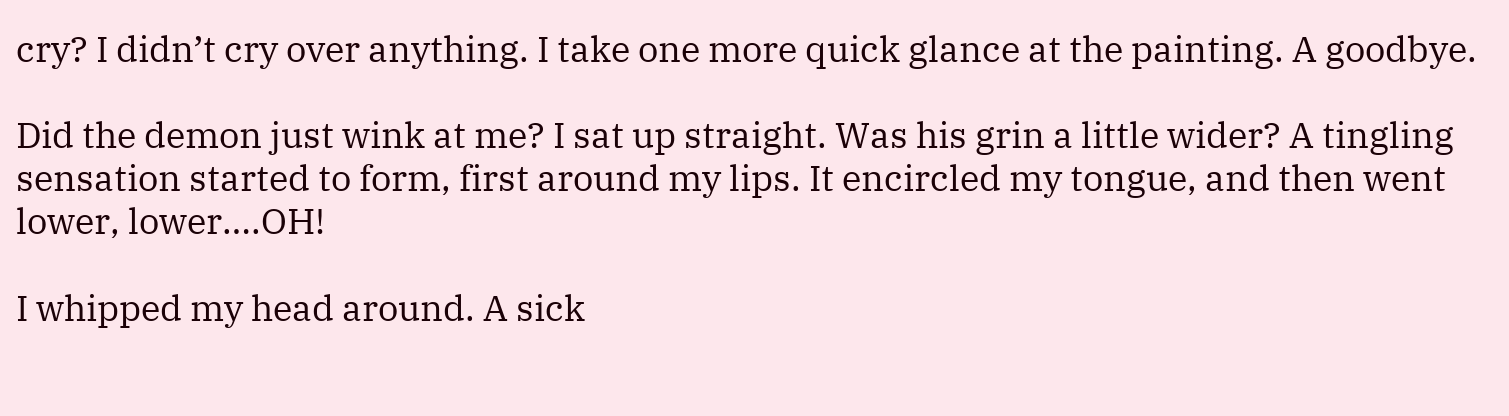cry? I didn’t cry over anything. I take one more quick glance at the painting. A goodbye.

Did the demon just wink at me? I sat up straight. Was his grin a little wider? A tingling sensation started to form, first around my lips. It encircled my tongue, and then went lower, lower….OH!

I whipped my head around. A sick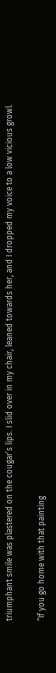triumphant smile was plastered on the cougar’s lips. I slid over in my chair, leaned towards her, and I dropped my voice to a low vicious growl.

“If you go home with that painting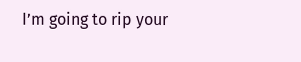I’m going to rip your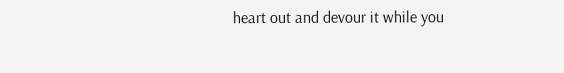heart out and devour it while you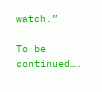watch.”

To be continued….